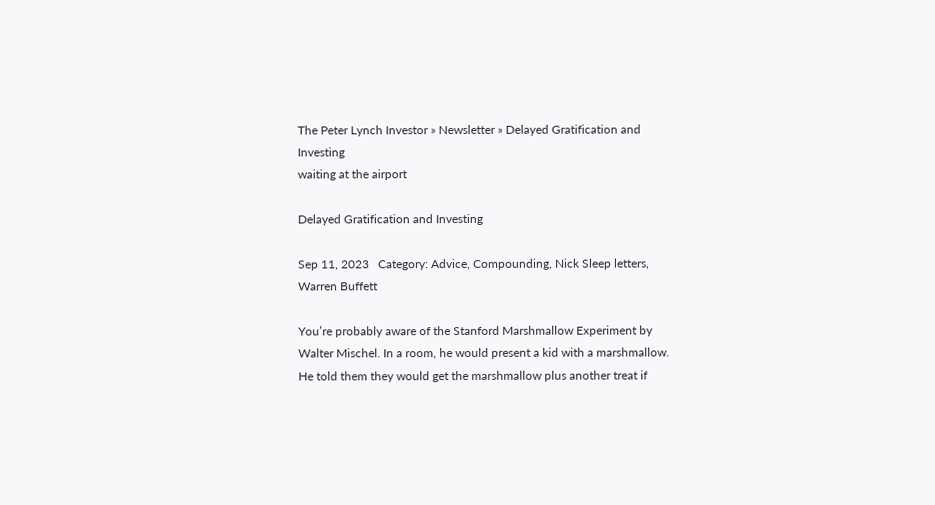The Peter Lynch Investor » Newsletter » Delayed Gratification and Investing
waiting at the airport

Delayed Gratification and Investing

Sep 11, 2023   Category: Advice, Compounding, Nick Sleep letters, Warren Buffett

You’re probably aware of the Stanford Marshmallow Experiment by Walter Mischel. In a room, he would present a kid with a marshmallow. He told them they would get the marshmallow plus another treat if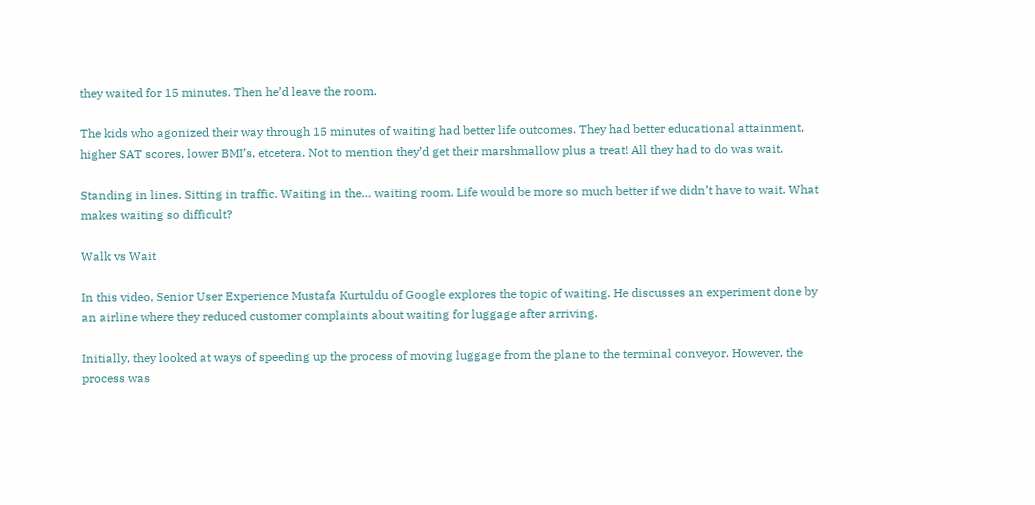they waited for 15 minutes. Then he’d leave the room.

The kids who agonized their way through 15 minutes of waiting had better life outcomes. They had better educational attainment, higher SAT scores, lower BMI’s, etcetera. Not to mention they’d get their marshmallow plus a treat! All they had to do was wait.

Standing in lines. Sitting in traffic. Waiting in the… waiting room. Life would be more so much better if we didn’t have to wait. What makes waiting so difficult?

Walk vs Wait

In this video, Senior User Experience Mustafa Kurtuldu of Google explores the topic of waiting. He discusses an experiment done by an airline where they reduced customer complaints about waiting for luggage after arriving.

Initially, they looked at ways of speeding up the process of moving luggage from the plane to the terminal conveyor. However, the process was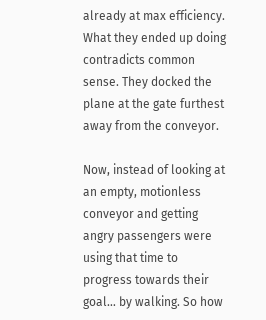already at max efficiency. What they ended up doing contradicts common sense. They docked the plane at the gate furthest away from the conveyor.

Now, instead of looking at an empty, motionless conveyor and getting angry passengers were using that time to progress towards their goal… by walking. So how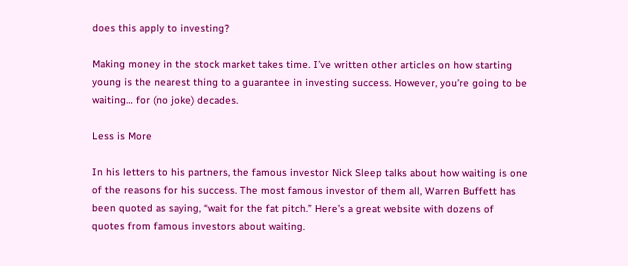does this apply to investing?

Making money in the stock market takes time. I’ve written other articles on how starting young is the nearest thing to a guarantee in investing success. However, you’re going to be waiting… for (no joke) decades.

Less is More

In his letters to his partners, the famous investor Nick Sleep talks about how waiting is one of the reasons for his success. The most famous investor of them all, Warren Buffett has been quoted as saying, “wait for the fat pitch.” Here’s a great website with dozens of quotes from famous investors about waiting.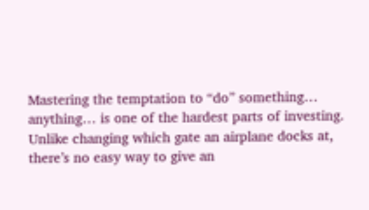Mastering the temptation to “do” something… anything… is one of the hardest parts of investing. Unlike changing which gate an airplane docks at, there’s no easy way to give an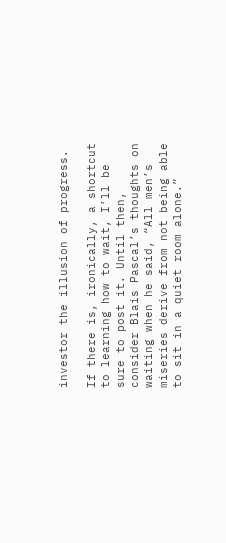investor the illusion of progress.

If there is, ironically, a shortcut to learning how to wait, I’ll be sure to post it. Until then, consider Blais Pascal’s thoughts on waiting when he said, “All men’s miseries derive from not being able to sit in a quiet room alone.”